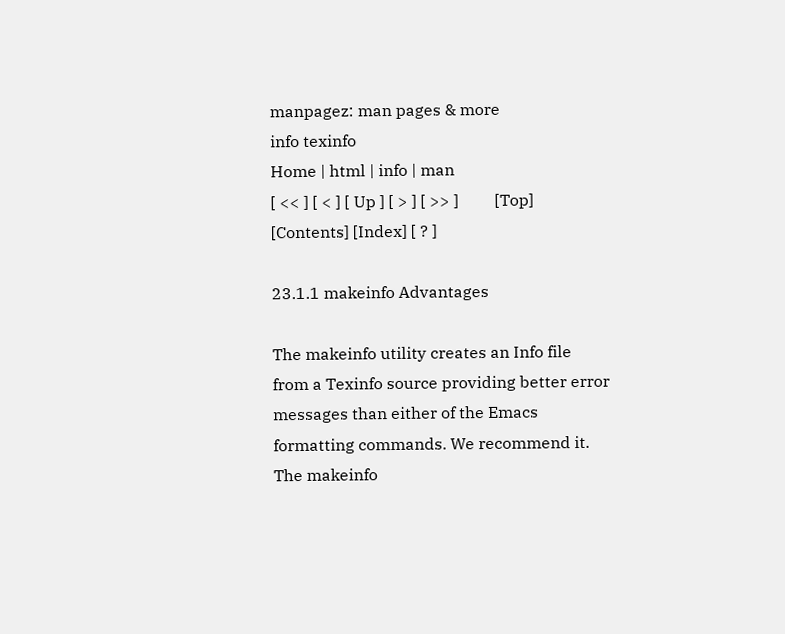manpagez: man pages & more
info texinfo
Home | html | info | man
[ << ] [ < ] [ Up ] [ > ] [ >> ]         [Top] [Contents] [Index] [ ? ]

23.1.1 makeinfo Advantages

The makeinfo utility creates an Info file from a Texinfo source providing better error messages than either of the Emacs formatting commands. We recommend it. The makeinfo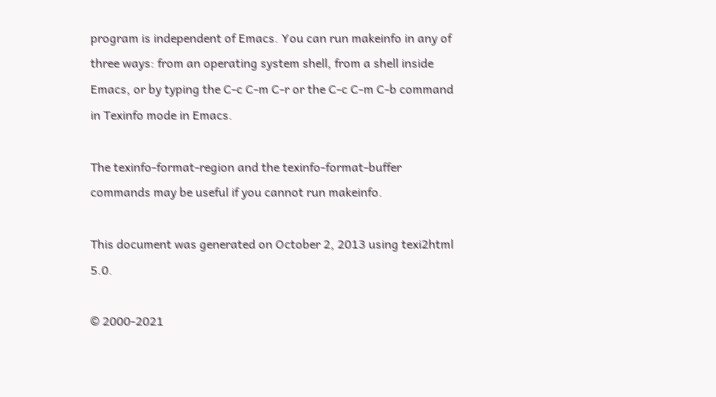program is independent of Emacs. You can run makeinfo in any of three ways: from an operating system shell, from a shell inside Emacs, or by typing the C-c C-m C-r or the C-c C-m C-b command in Texinfo mode in Emacs.

The texinfo-format-region and the texinfo-format-buffer commands may be useful if you cannot run makeinfo.

This document was generated on October 2, 2013 using texi2html 5.0.

© 2000-2021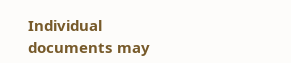Individual documents may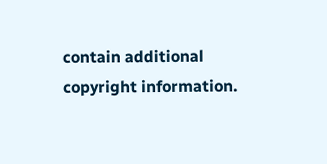contain additional copyright information.